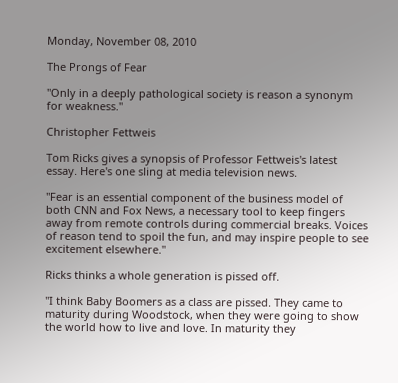Monday, November 08, 2010

The Prongs of Fear

"Only in a deeply pathological society is reason a synonym for weakness."

Christopher Fettweis

Tom Ricks gives a synopsis of Professor Fettweis's latest essay. Here's one sling at media television news.

"Fear is an essential component of the business model of both CNN and Fox News, a necessary tool to keep fingers away from remote controls during commercial breaks. Voices of reason tend to spoil the fun, and may inspire people to see excitement elsewhere."

Ricks thinks a whole generation is pissed off.

"I think Baby Boomers as a class are pissed. They came to maturity during Woodstock, when they were going to show the world how to live and love. In maturity they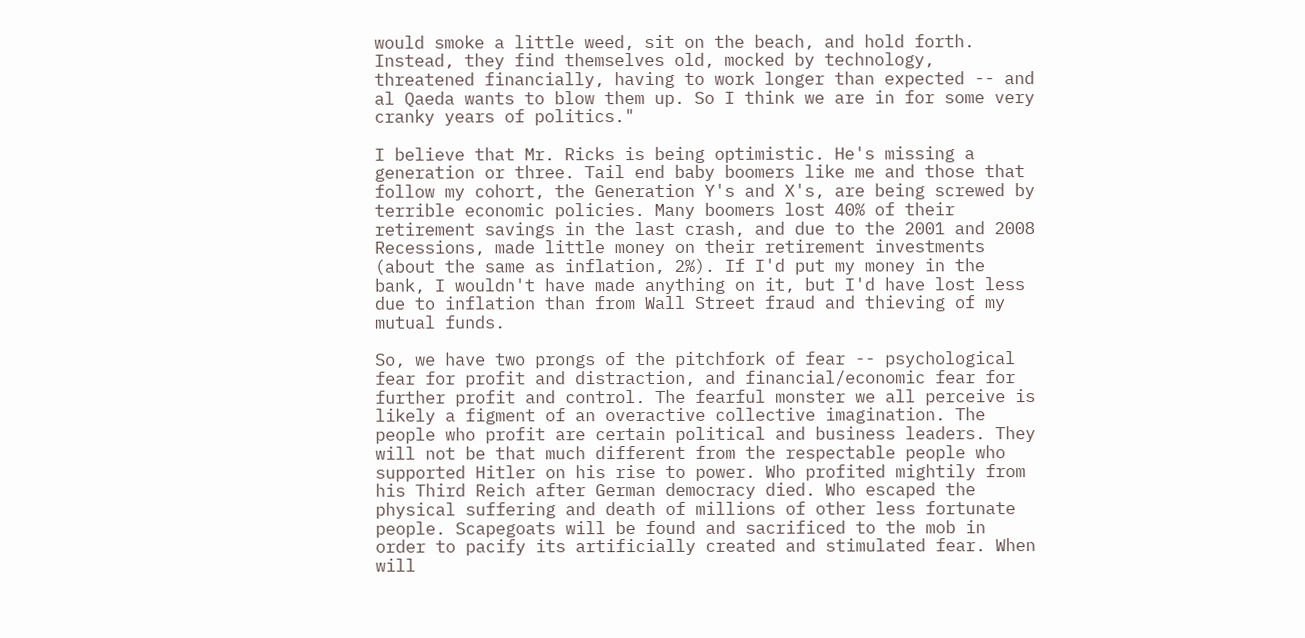would smoke a little weed, sit on the beach, and hold forth. Instead, they find themselves old, mocked by technology, threatened financially, having to work longer than expected -- and al Qaeda wants to blow them up. So I think we are in for some very cranky years of politics."

I believe that Mr. Ricks is being optimistic. He's missing a generation or three. Tail end baby boomers like me and those that follow my cohort, the Generation Y's and X's, are being screwed by terrible economic policies. Many boomers lost 40% of their retirement savings in the last crash, and due to the 2001 and 2008 Recessions, made little money on their retirement investments (about the same as inflation, 2%). If I'd put my money in the bank, I wouldn't have made anything on it, but I'd have lost less due to inflation than from Wall Street fraud and thieving of my mutual funds.

So, we have two prongs of the pitchfork of fear -- psychological fear for profit and distraction, and financial/economic fear for further profit and control. The fearful monster we all perceive is likely a figment of an overactive collective imagination. The people who profit are certain political and business leaders. They will not be that much different from the respectable people who supported Hitler on his rise to power. Who profited mightily from his Third Reich after German democracy died. Who escaped the physical suffering and death of millions of other less fortunate people. Scapegoats will be found and sacrificed to the mob in order to pacify its artificially created and stimulated fear. When will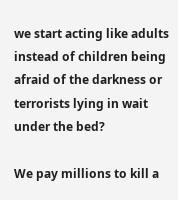we start acting like adults instead of children being afraid of the darkness or terrorists lying in wait under the bed?

We pay millions to kill a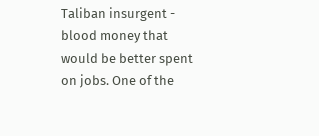Taliban insurgent - blood money that would be better spent on jobs. One of the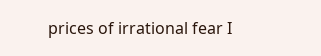prices of irrational fear I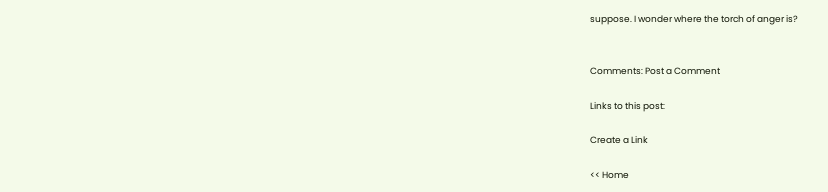suppose. I wonder where the torch of anger is?


Comments: Post a Comment

Links to this post:

Create a Link

<< Home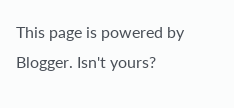This page is powered by Blogger. Isn't yours?